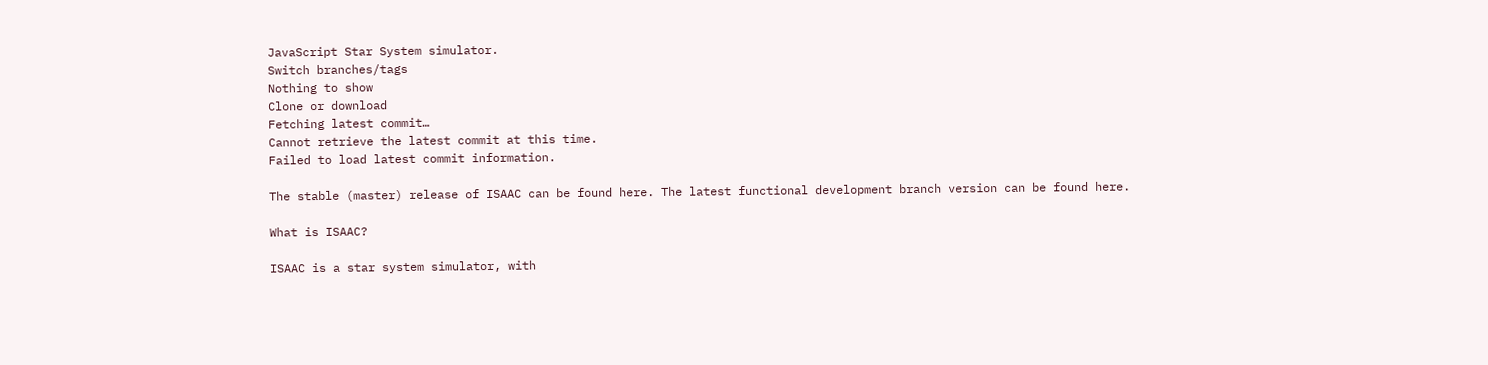JavaScript Star System simulator.
Switch branches/tags
Nothing to show
Clone or download
Fetching latest commit…
Cannot retrieve the latest commit at this time.
Failed to load latest commit information.

The stable (master) release of ISAAC can be found here. The latest functional development branch version can be found here.

What is ISAAC?

ISAAC is a star system simulator, with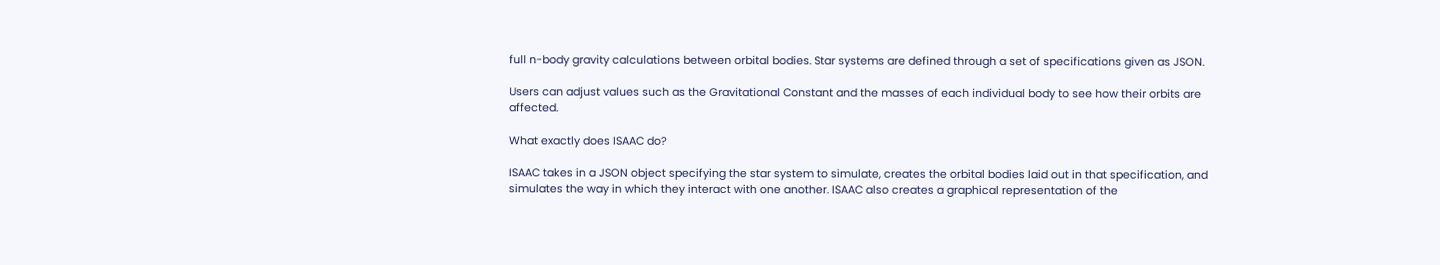full n-body gravity calculations between orbital bodies. Star systems are defined through a set of specifications given as JSON.

Users can adjust values such as the Gravitational Constant and the masses of each individual body to see how their orbits are affected.

What exactly does ISAAC do?

ISAAC takes in a JSON object specifying the star system to simulate, creates the orbital bodies laid out in that specification, and simulates the way in which they interact with one another. ISAAC also creates a graphical representation of the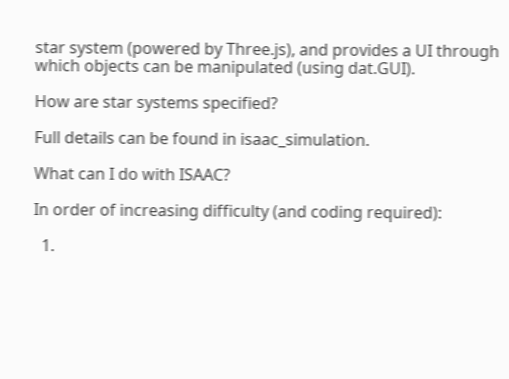star system (powered by Three.js), and provides a UI through which objects can be manipulated (using dat.GUI).

How are star systems specified?

Full details can be found in isaac_simulation.

What can I do with ISAAC?

In order of increasing difficulty (and coding required):

  1.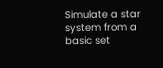Simulate a star system from a basic set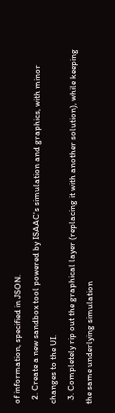of information, specified in JSON.
  2. Create a new sandbox tool powered by ISAAC's simulation and graphics, with minor changes to the UI.
  3. Completely rip out the graphical layer (replacing it with another solution), while keeping the same underlying simulation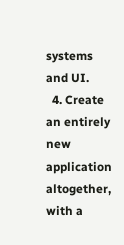systems and UI.
  4. Create an entirely new application altogether, with a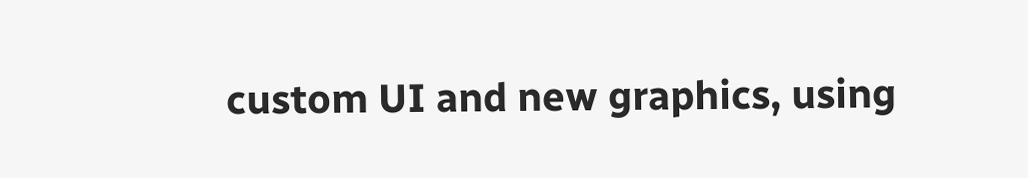custom UI and new graphics, using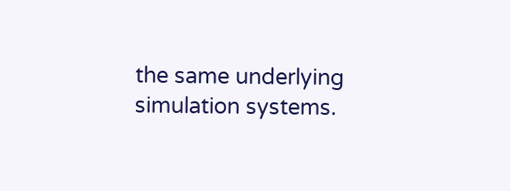the same underlying simulation systems.